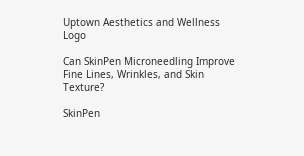Uptown Aesthetics and Wellness Logo

Can SkinPen Microneedling Improve Fine Lines, Wrinkles, and Skin Texture?

SkinPen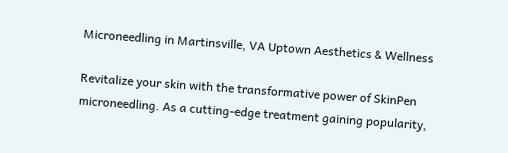Microneedling in Martinsville, VA Uptown Aesthetics & Wellness

Revitalize your skin with the transformative power of SkinPen microneedling. As a cutting-edge treatment gaining popularity,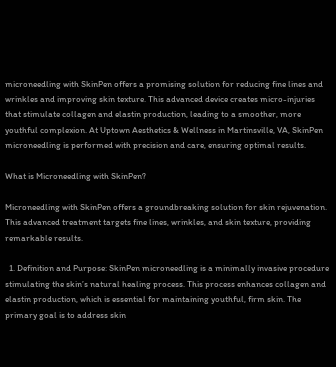microneedling with SkinPen offers a promising solution for reducing fine lines and wrinkles and improving skin texture. This advanced device creates micro-injuries that stimulate collagen and elastin production, leading to a smoother, more youthful complexion. At Uptown Aesthetics & Wellness in Martinsville, VA, SkinPen microneedling is performed with precision and care, ensuring optimal results.

What is Microneedling with SkinPen?

Microneedling with SkinPen offers a groundbreaking solution for skin rejuvenation. This advanced treatment targets fine lines, wrinkles, and skin texture, providing remarkable results.

  1. Definition and Purpose: SkinPen microneedling is a minimally invasive procedure stimulating the skin’s natural healing process. This process enhances collagen and elastin production, which is essential for maintaining youthful, firm skin. The primary goal is to address skin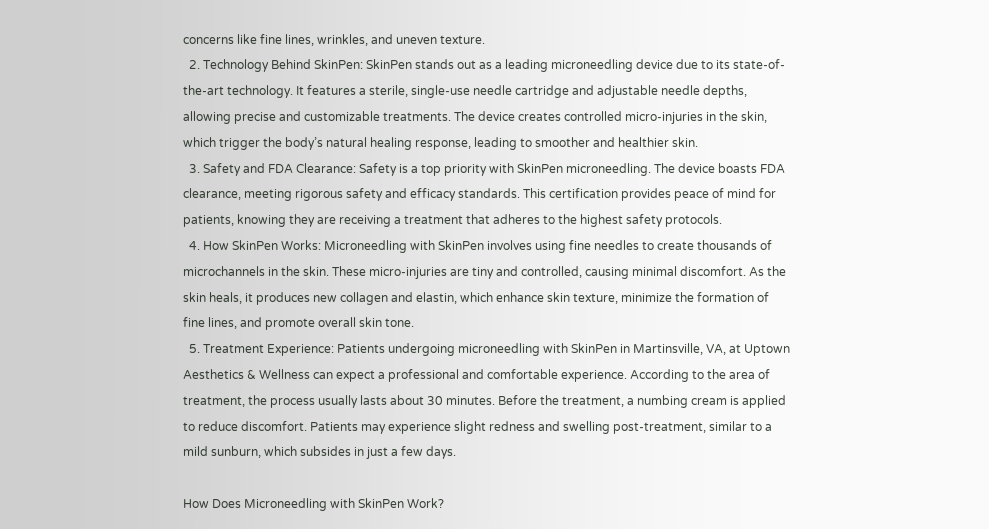concerns like fine lines, wrinkles, and uneven texture.
  2. Technology Behind SkinPen: SkinPen stands out as a leading microneedling device due to its state-of-the-art technology. It features a sterile, single-use needle cartridge and adjustable needle depths, allowing precise and customizable treatments. The device creates controlled micro-injuries in the skin, which trigger the body’s natural healing response, leading to smoother and healthier skin.
  3. Safety and FDA Clearance: Safety is a top priority with SkinPen microneedling. The device boasts FDA clearance, meeting rigorous safety and efficacy standards. This certification provides peace of mind for patients, knowing they are receiving a treatment that adheres to the highest safety protocols.
  4. How SkinPen Works: Microneedling with SkinPen involves using fine needles to create thousands of microchannels in the skin. These micro-injuries are tiny and controlled, causing minimal discomfort. As the skin heals, it produces new collagen and elastin, which enhance skin texture, minimize the formation of fine lines, and promote overall skin tone.
  5. Treatment Experience: Patients undergoing microneedling with SkinPen in Martinsville, VA, at Uptown Aesthetics & Wellness can expect a professional and comfortable experience. According to the area of treatment, the process usually lasts about 30 minutes. Before the treatment, a numbing cream is applied to reduce discomfort. Patients may experience slight redness and swelling post-treatment, similar to a mild sunburn, which subsides in just a few days.

How Does Microneedling with SkinPen Work?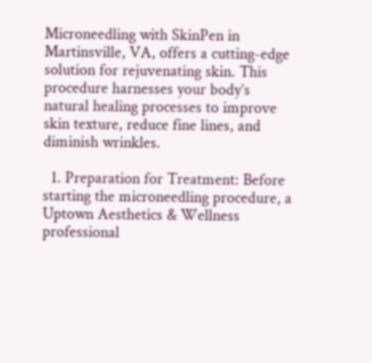Microneedling with SkinPen in Martinsville, VA, offers a cutting-edge solution for rejuvenating skin. This procedure harnesses your body’s natural healing processes to improve skin texture, reduce fine lines, and diminish wrinkles.

  1. Preparation for Treatment: Before starting the microneedling procedure, a Uptown Aesthetics & Wellness professional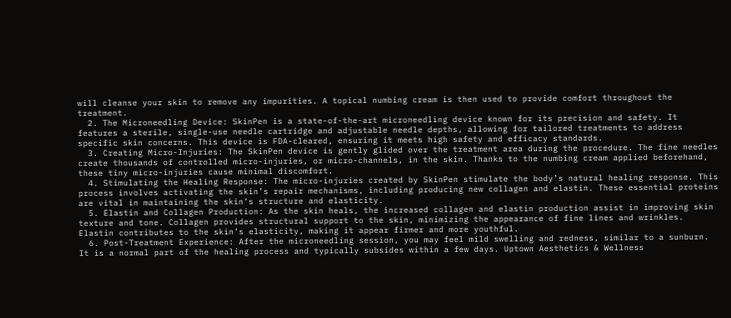will cleanse your skin to remove any impurities. A topical numbing cream is then used to provide comfort throughout the treatment.
  2. The Microneedling Device: SkinPen is a state-of-the-art microneedling device known for its precision and safety. It features a sterile, single-use needle cartridge and adjustable needle depths, allowing for tailored treatments to address specific skin concerns. This device is FDA-cleared, ensuring it meets high safety and efficacy standards.
  3. Creating Micro-Injuries: The SkinPen device is gently glided over the treatment area during the procedure. The fine needles create thousands of controlled micro-injuries, or micro-channels, in the skin. Thanks to the numbing cream applied beforehand, these tiny micro-injuries cause minimal discomfort.
  4. Stimulating the Healing Response: The micro-injuries created by SkinPen stimulate the body’s natural healing response. This process involves activating the skin’s repair mechanisms, including producing new collagen and elastin. These essential proteins are vital in maintaining the skin’s structure and elasticity.
  5. Elastin and Collagen Production: As the skin heals, the increased collagen and elastin production assist in improving skin texture and tone. Collagen provides structural support to the skin, minimizing the appearance of fine lines and wrinkles. Elastin contributes to the skin’s elasticity, making it appear firmer and more youthful.
  6. Post-Treatment Experience: After the microneedling session, you may feel mild swelling and redness, similar to a sunburn. It is a normal part of the healing process and typically subsides within a few days. Uptown Aesthetics & Wellness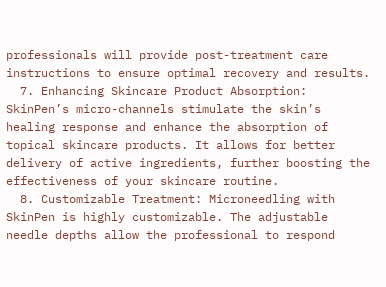professionals will provide post-treatment care instructions to ensure optimal recovery and results.
  7. Enhancing Skincare Product Absorption: SkinPen’s micro-channels stimulate the skin’s healing response and enhance the absorption of topical skincare products. It allows for better delivery of active ingredients, further boosting the effectiveness of your skincare routine.
  8. Customizable Treatment: Microneedling with SkinPen is highly customizable. The adjustable needle depths allow the professional to respond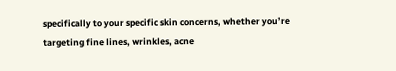specifically to your specific skin concerns, whether you’re targeting fine lines, wrinkles, acne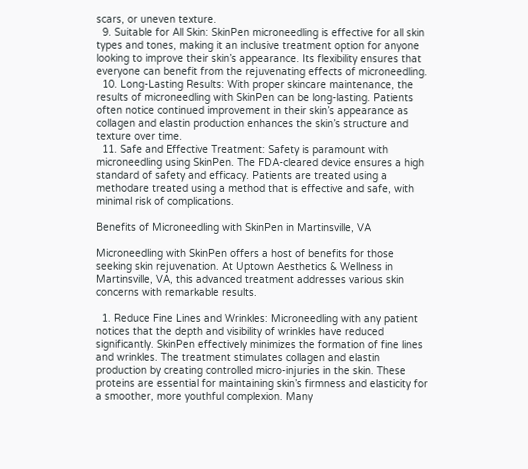scars, or uneven texture.
  9. Suitable for All Skin: SkinPen microneedling is effective for all skin types and tones, making it an inclusive treatment option for anyone looking to improve their skin’s appearance. Its flexibility ensures that everyone can benefit from the rejuvenating effects of microneedling.
  10. Long-Lasting Results: With proper skincare maintenance, the results of microneedling with SkinPen can be long-lasting. Patients often notice continued improvement in their skin’s appearance as collagen and elastin production enhances the skin’s structure and texture over time.
  11. Safe and Effective Treatment: Safety is paramount with microneedling using SkinPen. The FDA-cleared device ensures a high standard of safety and efficacy. Patients are treated using a methodare treated using a method that is effective and safe, with minimal risk of complications.

Benefits of Microneedling with SkinPen in Martinsville, VA

Microneedling with SkinPen offers a host of benefits for those seeking skin rejuvenation. At Uptown Aesthetics & Wellness in Martinsville, VA, this advanced treatment addresses various skin concerns with remarkable results.

  1. Reduce Fine Lines and Wrinkles: Microneedling with any patient notices that the depth and visibility of wrinkles have reduced significantly. SkinPen effectively minimizes the formation of fine lines and wrinkles. The treatment stimulates collagen and elastin production by creating controlled micro-injuries in the skin. These proteins are essential for maintaining skin’s firmness and elasticity for a smoother, more youthful complexion. Many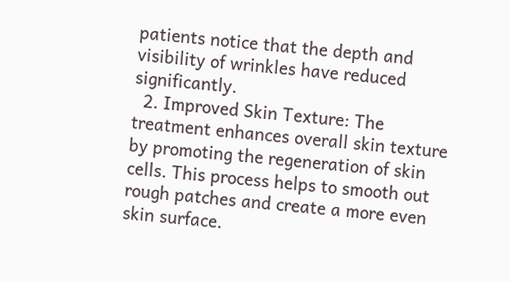patients notice that the depth and visibility of wrinkles have reduced significantly.
  2. Improved Skin Texture: The treatment enhances overall skin texture by promoting the regeneration of skin cells. This process helps to smooth out rough patches and create a more even skin surface.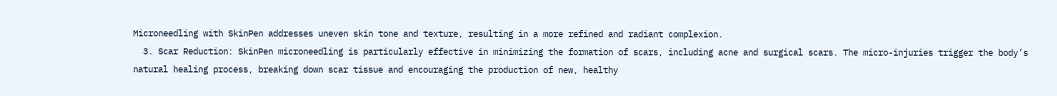Microneedling with SkinPen addresses uneven skin tone and texture, resulting in a more refined and radiant complexion.
  3. Scar Reduction: SkinPen microneedling is particularly effective in minimizing the formation of scars, including acne and surgical scars. The micro-injuries trigger the body’s natural healing process, breaking down scar tissue and encouraging the production of new, healthy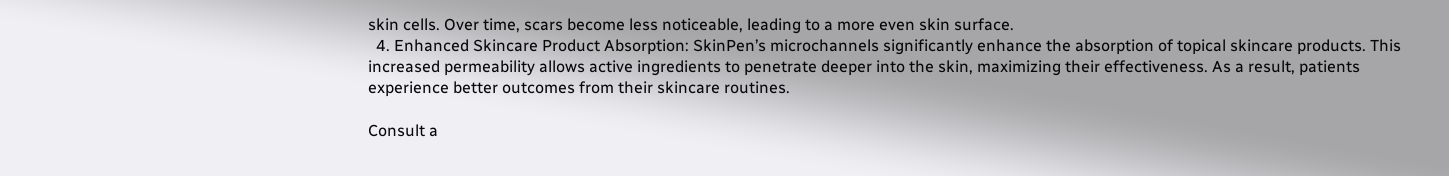skin cells. Over time, scars become less noticeable, leading to a more even skin surface.
  4. Enhanced Skincare Product Absorption: SkinPen’s microchannels significantly enhance the absorption of topical skincare products. This increased permeability allows active ingredients to penetrate deeper into the skin, maximizing their effectiveness. As a result, patients experience better outcomes from their skincare routines.

Consult a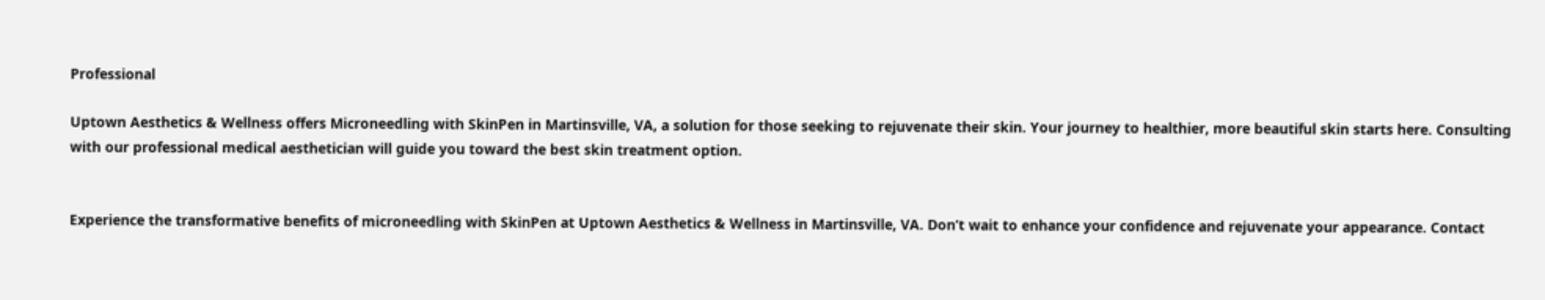Professional

Uptown Aesthetics & Wellness offers Microneedling with SkinPen in Martinsville, VA, a solution for those seeking to rejuvenate their skin. Your journey to healthier, more beautiful skin starts here. Consulting with our professional medical aesthetician will guide you toward the best skin treatment option.


Experience the transformative benefits of microneedling with SkinPen at Uptown Aesthetics & Wellness in Martinsville, VA. Don’t wait to enhance your confidence and rejuvenate your appearance. Contact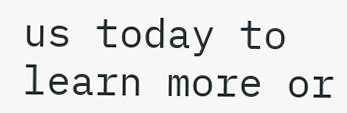us today to learn more or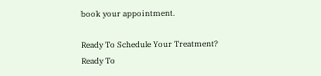book your appointment.

Ready To Schedule Your Treatment?
Ready To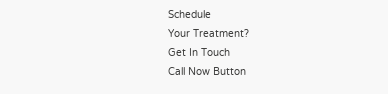Schedule
Your Treatment?
Get In Touch
Call Now Button